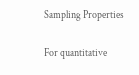Sampling Properties

For quantitative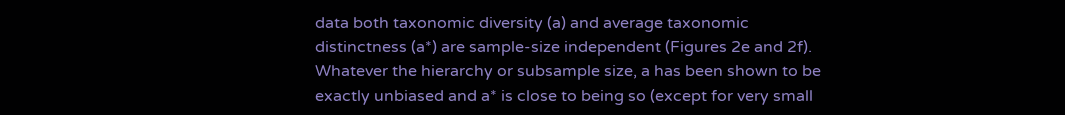data both taxonomic diversity (a) and average taxonomic distinctness (a*) are sample-size independent (Figures 2e and 2f). Whatever the hierarchy or subsample size, a has been shown to be exactly unbiased and a* is close to being so (except for very small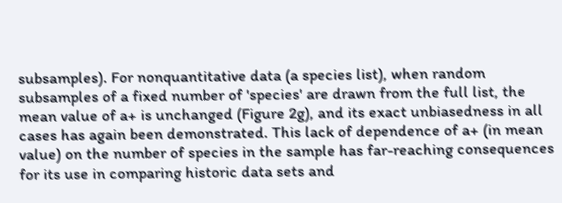subsamples). For nonquantitative data (a species list), when random subsamples of a fixed number of 'species' are drawn from the full list, the mean value of a+ is unchanged (Figure 2g), and its exact unbiasedness in all cases has again been demonstrated. This lack of dependence of a+ (in mean value) on the number of species in the sample has far-reaching consequences for its use in comparing historic data sets and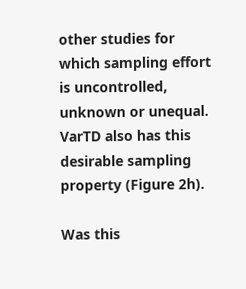other studies for which sampling effort is uncontrolled, unknown or unequal. VarTD also has this desirable sampling property (Figure 2h).

Was this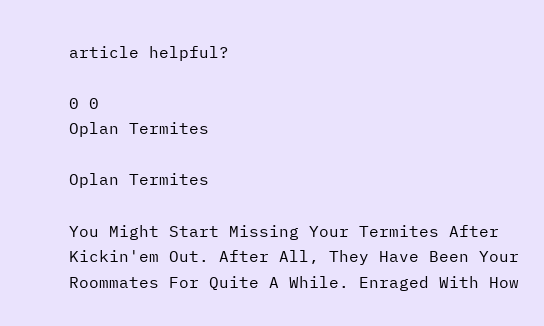article helpful?

0 0
Oplan Termites

Oplan Termites

You Might Start Missing Your Termites After Kickin'em Out. After All, They Have Been Your Roommates For Quite A While. Enraged With How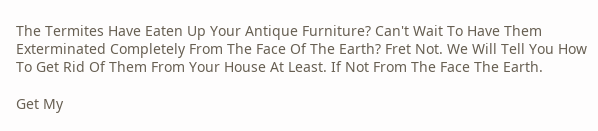The Termites Have Eaten Up Your Antique Furniture? Can't Wait To Have Them Exterminated Completely From The Face Of The Earth? Fret Not. We Will Tell You How To Get Rid Of Them From Your House At Least. If Not From The Face The Earth.

Get My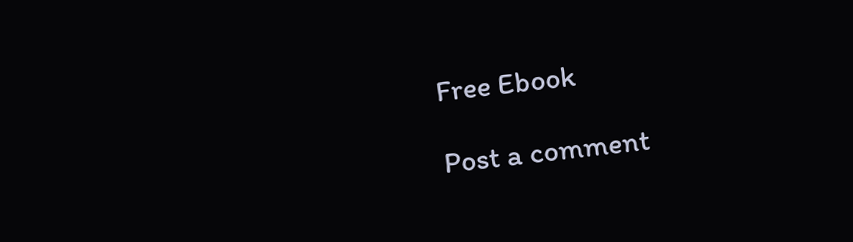Free Ebook

Post a comment